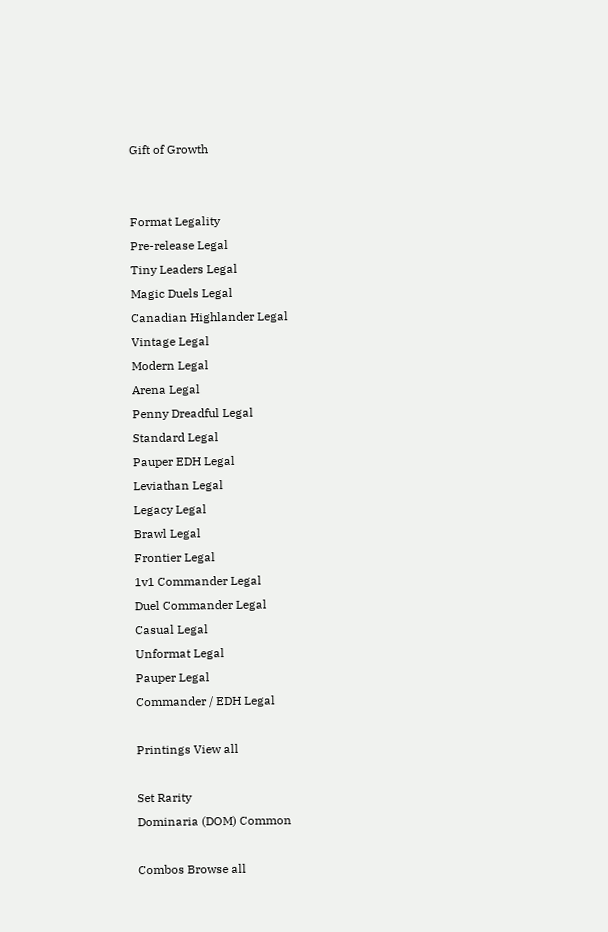Gift of Growth


Format Legality
Pre-release Legal
Tiny Leaders Legal
Magic Duels Legal
Canadian Highlander Legal
Vintage Legal
Modern Legal
Arena Legal
Penny Dreadful Legal
Standard Legal
Pauper EDH Legal
Leviathan Legal
Legacy Legal
Brawl Legal
Frontier Legal
1v1 Commander Legal
Duel Commander Legal
Casual Legal
Unformat Legal
Pauper Legal
Commander / EDH Legal

Printings View all

Set Rarity
Dominaria (DOM) Common

Combos Browse all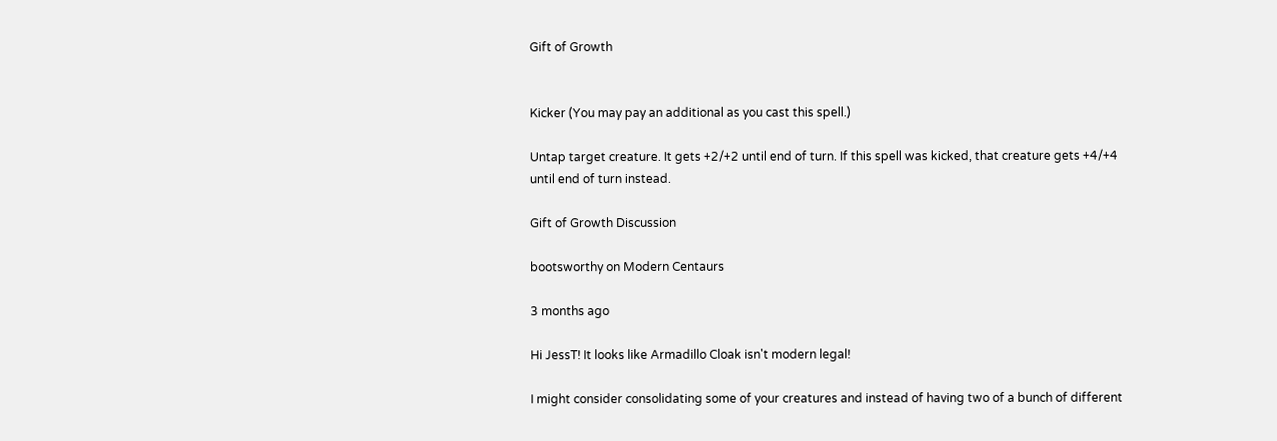Gift of Growth


Kicker (You may pay an additional as you cast this spell.)

Untap target creature. It gets +2/+2 until end of turn. If this spell was kicked, that creature gets +4/+4 until end of turn instead.

Gift of Growth Discussion

bootsworthy on Modern Centaurs

3 months ago

Hi JessT! It looks like Armadillo Cloak isn't modern legal!

I might consider consolidating some of your creatures and instead of having two of a bunch of different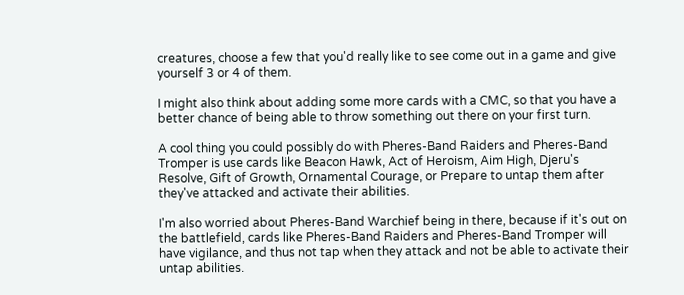creatures, choose a few that you'd really like to see come out in a game and give yourself 3 or 4 of them.

I might also think about adding some more cards with a CMC, so that you have a better chance of being able to throw something out there on your first turn.

A cool thing you could possibly do with Pheres-Band Raiders and Pheres-Band Tromper is use cards like Beacon Hawk, Act of Heroism, Aim High, Djeru's Resolve, Gift of Growth, Ornamental Courage, or Prepare to untap them after they've attacked and activate their abilities.

I'm also worried about Pheres-Band Warchief being in there, because if it's out on the battlefield, cards like Pheres-Band Raiders and Pheres-Band Tromper will have vigilance, and thus not tap when they attack and not be able to activate their untap abilities.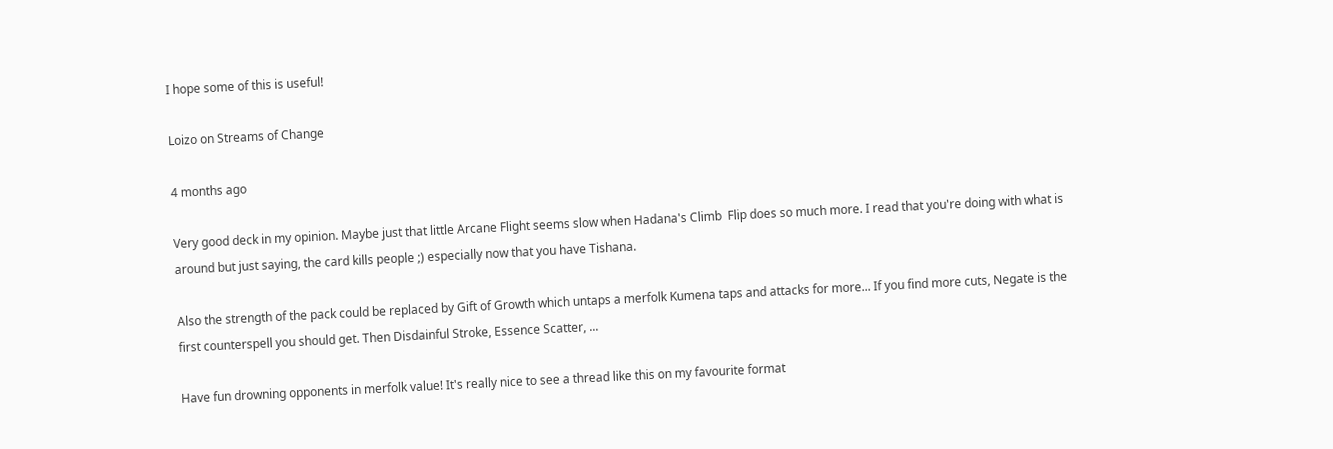I hope some of this is useful!

Loizo on Streams of Change

4 months ago

Very good deck in my opinion. Maybe just that little Arcane Flight seems slow when Hadana's Climb  Flip does so much more. I read that you're doing with what is around but just saying, the card kills people ;) especially now that you have Tishana.

Also the strength of the pack could be replaced by Gift of Growth which untaps a merfolk Kumena taps and attacks for more... If you find more cuts, Negate is the first counterspell you should get. Then Disdainful Stroke, Essence Scatter, ...

Have fun drowning opponents in merfolk value! It's really nice to see a thread like this on my favourite format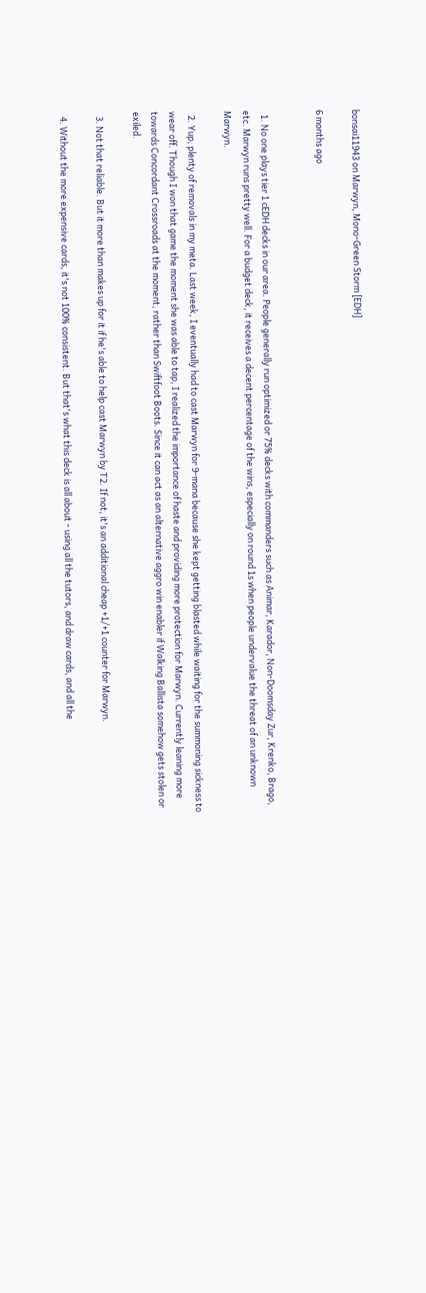bonsai11943 on Marwyn, Mono-Green Storm [EDH]

6 months ago


  1. No one plays tier 1 cEDH decks in our area. People generally run optimized or 75% decks with commanders such as Animar, Karador, Non-Doomsday Zur, Krenko, Brago, etc. Marwyn runs pretty well. For a budget deck, it receives a decent percentage of the wins, especially on round 1s when people undervalue the threat of an unknown Marwyn.

  2. Yup, plenty of removals in my meta. Last week, I eventually had to cast Marwyn for 9-mana because she kept getting blasted while waiting for the summoning sickness to wear off. Though I won that game the moment she was able to tap, I realized the importance of haste and providing more protection for Marwyn. Currently leaning more towards Concordant Crossroads at the moment, rather than Swiftfoot Boots. Since it can act as an alternative aggro win enabler if Walking Ballista somehow gets stolen or exiled.

  3. Not that reliable. But it more than makes up for it if he's able to help cast Marwyn by T2. If not, it's an additional cheap +1/+1 counter for Marwyn.

  4. Without the more expensive cards, it's not 100% consistent. But that's what this deck is all about - using all the tutors, and draw cards, and all the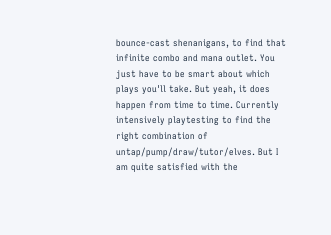bounce-cast shenanigans, to find that infinite combo and mana outlet. You just have to be smart about which plays you'll take. But yeah, it does happen from time to time. Currently intensively playtesting to find the right combination of untap/pump/draw/tutor/elves. But I am quite satisfied with the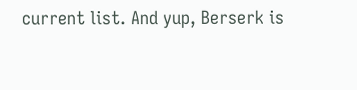current list. And yup, Berserk is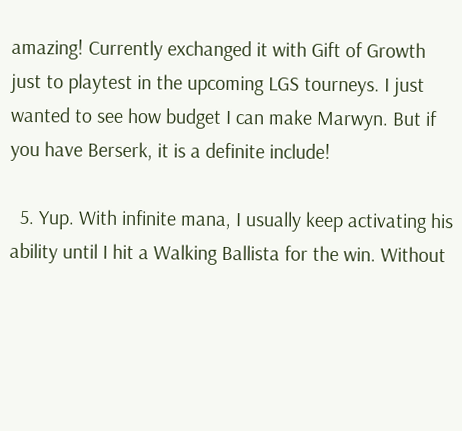amazing! Currently exchanged it with Gift of Growth just to playtest in the upcoming LGS tourneys. I just wanted to see how budget I can make Marwyn. But if you have Berserk, it is a definite include!

  5. Yup. With infinite mana, I usually keep activating his ability until I hit a Walking Ballista for the win. Without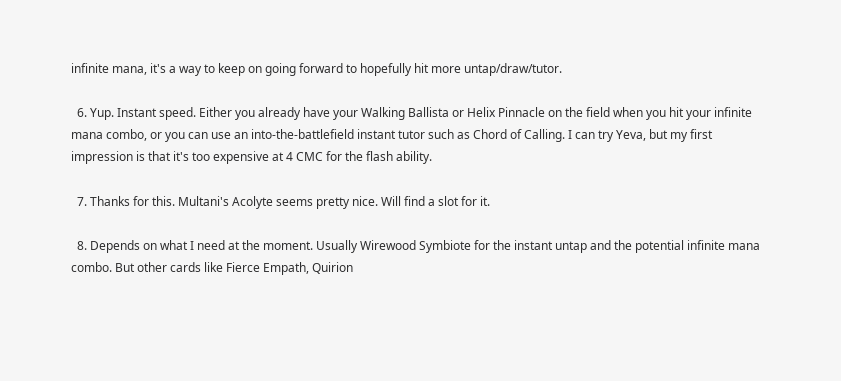infinite mana, it's a way to keep on going forward to hopefully hit more untap/draw/tutor.

  6. Yup. Instant speed. Either you already have your Walking Ballista or Helix Pinnacle on the field when you hit your infinite mana combo, or you can use an into-the-battlefield instant tutor such as Chord of Calling. I can try Yeva, but my first impression is that it's too expensive at 4 CMC for the flash ability.

  7. Thanks for this. Multani's Acolyte seems pretty nice. Will find a slot for it.

  8. Depends on what I need at the moment. Usually Wirewood Symbiote for the instant untap and the potential infinite mana combo. But other cards like Fierce Empath, Quirion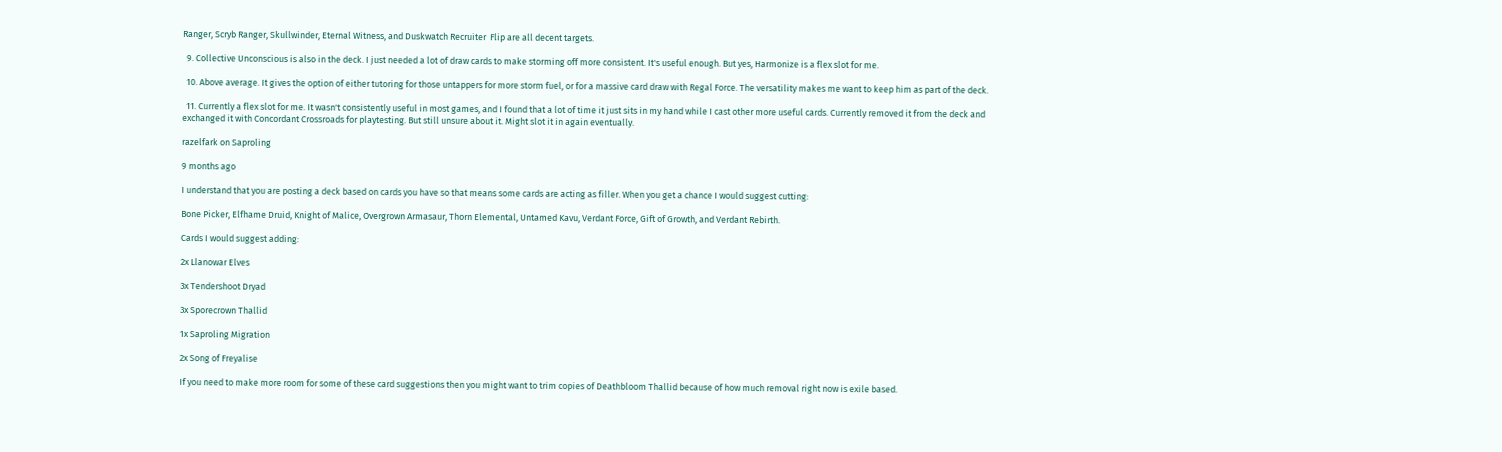Ranger, Scryb Ranger, Skullwinder, Eternal Witness, and Duskwatch Recruiter  Flip are all decent targets.

  9. Collective Unconscious is also in the deck. I just needed a lot of draw cards to make storming off more consistent. It's useful enough. But yes, Harmonize is a flex slot for me.

  10. Above average. It gives the option of either tutoring for those untappers for more storm fuel, or for a massive card draw with Regal Force. The versatility makes me want to keep him as part of the deck.

  11. Currently a flex slot for me. It wasn't consistently useful in most games, and I found that a lot of time it just sits in my hand while I cast other more useful cards. Currently removed it from the deck and exchanged it with Concordant Crossroads for playtesting. But still unsure about it. Might slot it in again eventually.

razelfark on Saproling

9 months ago

I understand that you are posting a deck based on cards you have so that means some cards are acting as filler. When you get a chance I would suggest cutting:

Bone Picker, Elfhame Druid, Knight of Malice, Overgrown Armasaur, Thorn Elemental, Untamed Kavu, Verdant Force, Gift of Growth, and Verdant Rebirth.

Cards I would suggest adding:

2x Llanowar Elves

3x Tendershoot Dryad

3x Sporecrown Thallid

1x Saproling Migration

2x Song of Freyalise

If you need to make more room for some of these card suggestions then you might want to trim copies of Deathbloom Thallid because of how much removal right now is exile based.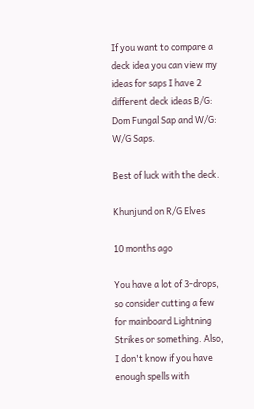If you want to compare a deck idea you can view my ideas for saps I have 2 different deck ideas B/G: Dom Fungal Sap and W/G: W/G Saps.

Best of luck with the deck.

Khunjund on R/G Elves

10 months ago

You have a lot of 3-drops, so consider cutting a few for mainboard Lightning Strikes or something. Also, I don't know if you have enough spells with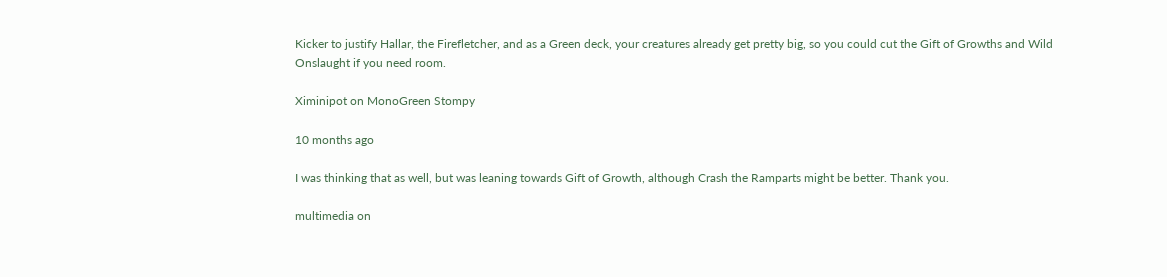Kicker to justify Hallar, the Firefletcher, and as a Green deck, your creatures already get pretty big, so you could cut the Gift of Growths and Wild Onslaught if you need room.

Ximinipot on MonoGreen Stompy

10 months ago

I was thinking that as well, but was leaning towards Gift of Growth, although Crash the Ramparts might be better. Thank you.

multimedia on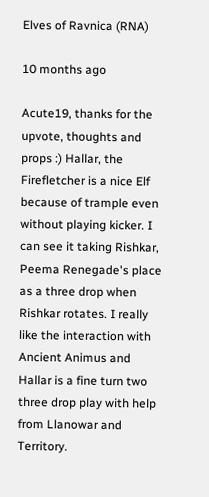Elves of Ravnica (RNA)

10 months ago

Acute19, thanks for the upvote, thoughts and props :) Hallar, the Firefletcher is a nice Elf because of trample even without playing kicker. I can see it taking Rishkar, Peema Renegade's place as a three drop when Rishkar rotates. I really like the interaction with Ancient Animus and Hallar is a fine turn two three drop play with help from Llanowar and Territory.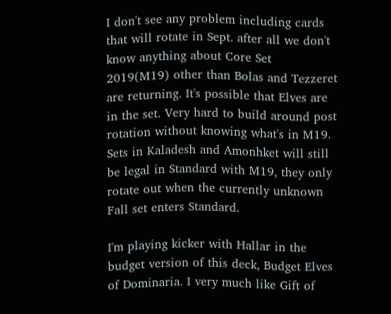I don't see any problem including cards that will rotate in Sept. after all we don't know anything about Core Set 2019(M19) other than Bolas and Tezzeret are returning. It's possible that Elves are in the set. Very hard to build around post rotation without knowing what's in M19. Sets in Kaladesh and Amonhket will still be legal in Standard with M19, they only rotate out when the currently unknown Fall set enters Standard.

I'm playing kicker with Hallar in the budget version of this deck, Budget Elves of Dominaria. I very much like Gift of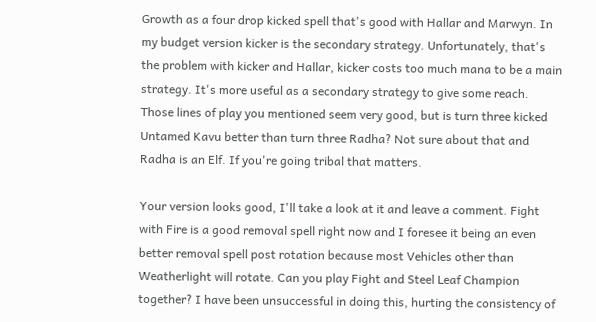Growth as a four drop kicked spell that's good with Hallar and Marwyn. In my budget version kicker is the secondary strategy. Unfortunately, that's the problem with kicker and Hallar, kicker costs too much mana to be a main strategy. It's more useful as a secondary strategy to give some reach. Those lines of play you mentioned seem very good, but is turn three kicked Untamed Kavu better than turn three Radha? Not sure about that and Radha is an Elf. If you're going tribal that matters.

Your version looks good, I'll take a look at it and leave a comment. Fight with Fire is a good removal spell right now and I foresee it being an even better removal spell post rotation because most Vehicles other than Weatherlight will rotate. Can you play Fight and Steel Leaf Champion together? I have been unsuccessful in doing this, hurting the consistency of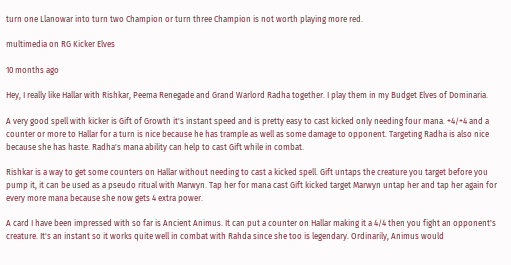turn one Llanowar into turn two Champion or turn three Champion is not worth playing more red.

multimedia on RG Kicker Elves

10 months ago

Hey, I really like Hallar with Rishkar, Peema Renegade and Grand Warlord Radha together. I play them in my Budget Elves of Dominaria.

A very good spell with kicker is Gift of Growth it's instant speed and is pretty easy to cast kicked only needing four mana. +4/+4 and a counter or more to Hallar for a turn is nice because he has trample as well as some damage to opponent. Targeting Radha is also nice because she has haste. Radha's mana ability can help to cast Gift while in combat.

Rishkar is a way to get some counters on Hallar without needing to cast a kicked spell. Gift untaps the creature you target before you pump it, it can be used as a pseudo ritual with Marwyn. Tap her for mana cast Gift kicked target Marwyn untap her and tap her again for every more mana because she now gets 4 extra power.

A card I have been impressed with so far is Ancient Animus. It can put a counter on Hallar making it a 4/4 then you fight an opponent's creature. It's an instant so it works quite well in combat with Rahda since she too is legendary. Ordinarily, Animus would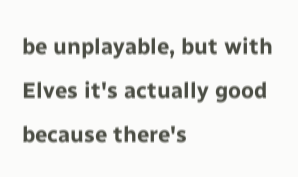be unplayable, but with Elves it's actually good because there's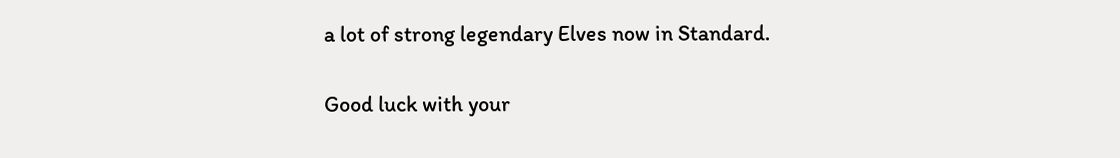a lot of strong legendary Elves now in Standard.

Good luck with your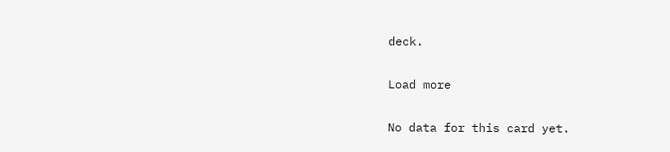deck.

Load more

No data for this card yet.